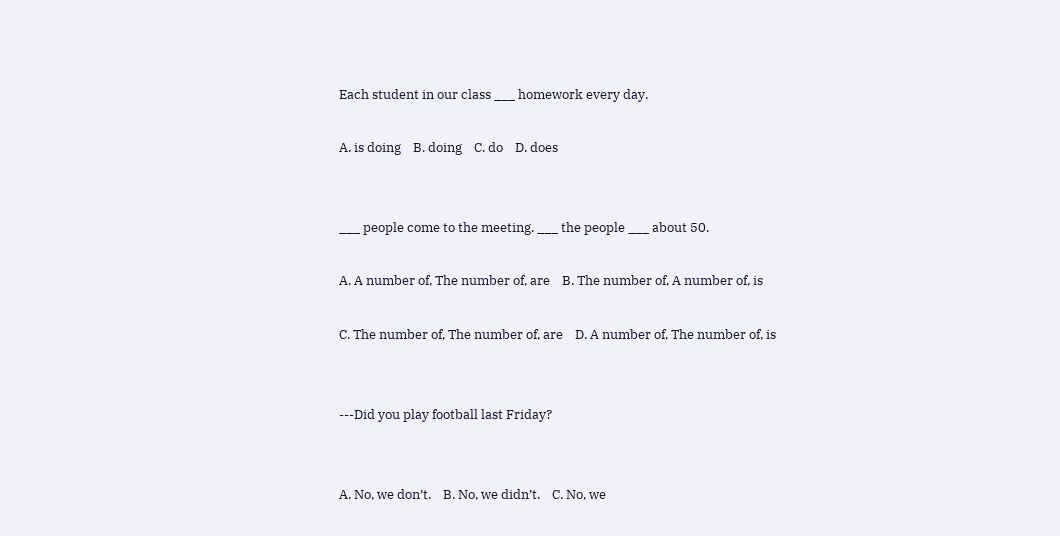Each student in our class ___ homework every day.

A. is doing    B. doing    C. do    D. does


___ people come to the meeting. ___ the people ___ about 50.

A. A number of, The number of, are    B. The number of, A number of, is

C. The number of, The number of, are    D. A number of, The number of, is


---Did you play football last Friday?


A. No, we don’t.    B. No, we didn’t.    C. No, we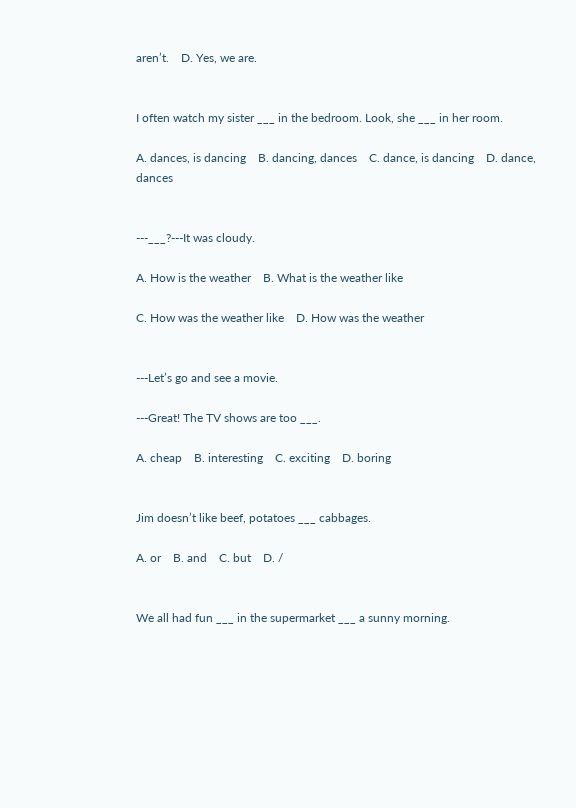aren’t.    D. Yes, we are.


I often watch my sister ___ in the bedroom. Look, she ___ in her room.

A. dances, is dancing    B. dancing, dances    C. dance, is dancing    D. dance, dances


---___?---It was cloudy.

A. How is the weather    B. What is the weather like

C. How was the weather like    D. How was the weather


---Let’s go and see a movie.

---Great! The TV shows are too ___.

A. cheap    B. interesting    C. exciting    D. boring


Jim doesn’t like beef, potatoes ___ cabbages.

A. or    B. and    C. but    D. /


We all had fun ___ in the supermarket ___ a sunny morning.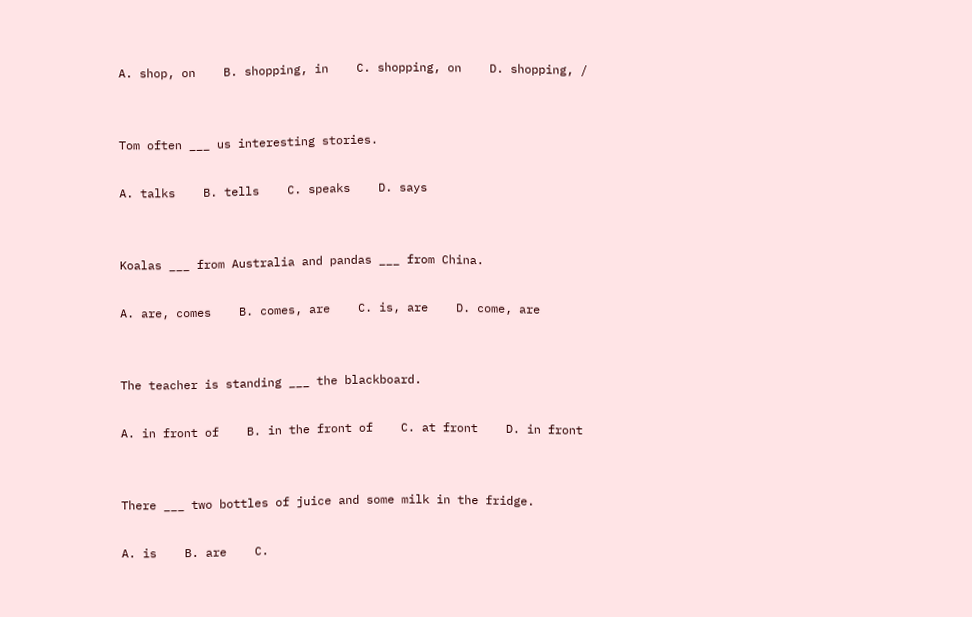A. shop, on    B. shopping, in    C. shopping, on    D. shopping, /


Tom often ___ us interesting stories.

A. talks    B. tells    C. speaks    D. says


Koalas ___ from Australia and pandas ___ from China.

A. are, comes    B. comes, are    C. is, are    D. come, are


The teacher is standing ___ the blackboard.

A. in front of    B. in the front of    C. at front    D. in front


There ___ two bottles of juice and some milk in the fridge.

A. is    B. are    C.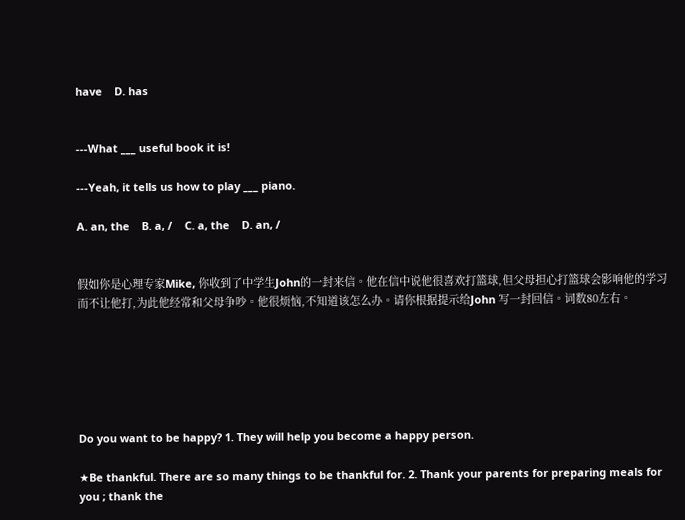have    D. has


---What ___ useful book it is!

---Yeah, it tells us how to play ___ piano.

A. an, the    B. a, /    C. a, the    D. an, /


假如你是心理专家Mike, 你收到了中学生John的一封来信。他在信中说他很喜欢打篮球,但父母担心打篮球会影响他的学习而不让他打,为此他经常和父母争吵。他很烦恼,不知道该怎么办。请你根据提示给John 写一封回信。词数80左右。






Do you want to be happy? 1. They will help you become a happy person.

★Be thankful. There are so many things to be thankful for. 2. Thank your parents for preparing meals for you ; thank the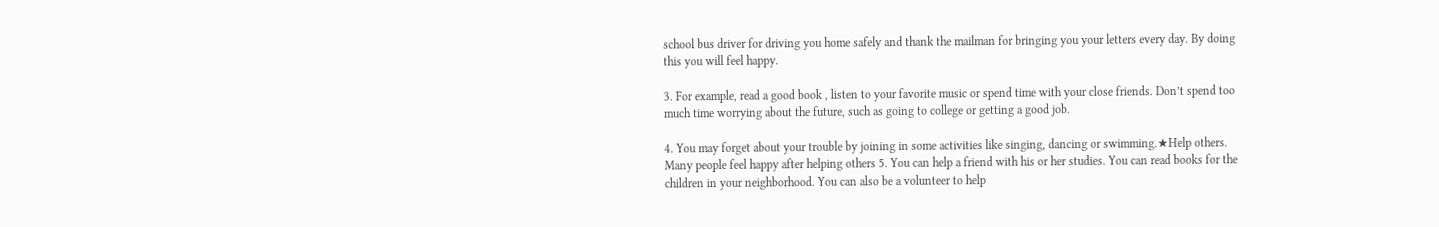school bus driver for driving you home safely and thank the mailman for bringing you your letters every day. By doing this you will feel happy.

3. For example, read a good book , listen to your favorite music or spend time with your close friends. Don’t spend too much time worrying about the future, such as going to college or getting a good job.

4. You may forget about your trouble by joining in some activities like singing, dancing or swimming.★Help others. Many people feel happy after helping others 5. You can help a friend with his or her studies. You can read books for the children in your neighborhood. You can also be a volunteer to help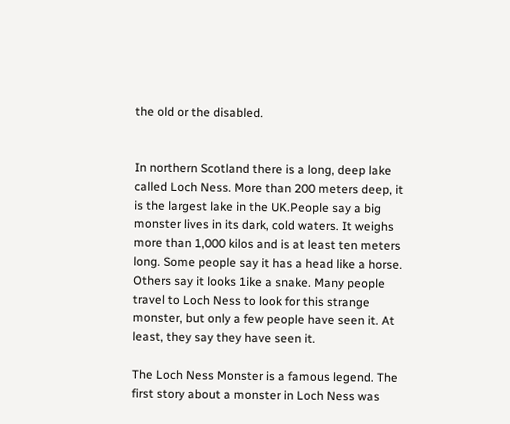the old or the disabled.


In northern Scotland there is a long, deep lake called Loch Ness. More than 200 meters deep, it is the largest lake in the UK.People say a big monster lives in its dark, cold waters. It weighs more than 1,000 kilos and is at least ten meters long. Some people say it has a head like a horse. Others say it looks 1ike a snake. Many people travel to Loch Ness to look for this strange monster, but only a few people have seen it. At least, they say they have seen it.

The Loch Ness Monster is a famous legend. The first story about a monster in Loch Ness was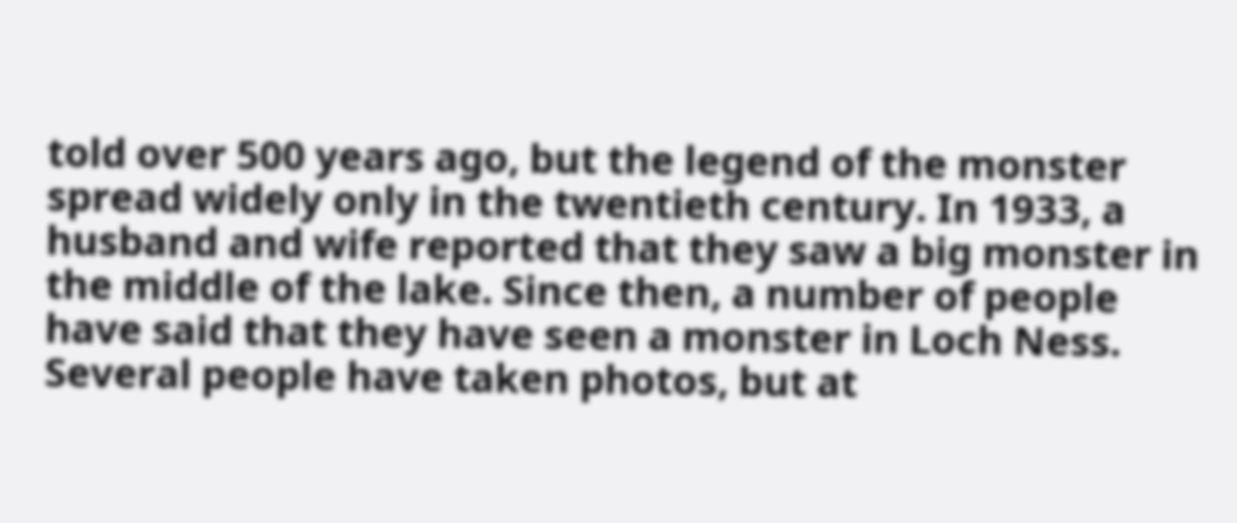told over 500 years ago, but the legend of the monster spread widely only in the twentieth century. In 1933, a husband and wife reported that they saw a big monster in the middle of the lake. Since then, a number of people have said that they have seen a monster in Loch Ness. Several people have taken photos, but at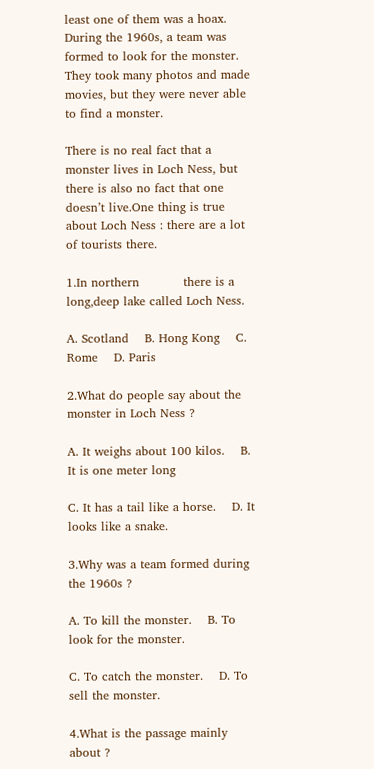least one of them was a hoax. During the 1960s, a team was formed to look for the monster. They took many photos and made movies, but they were never able to find a monster.

There is no real fact that a monster lives in Loch Ness, but there is also no fact that one doesn’t live.One thing is true about Loch Ness : there are a lot of tourists there.

1.In northern           there is a long,deep lake called Loch Ness.

A. Scotland    B. Hong Kong    C. Rome    D. Paris

2.What do people say about the monster in Loch Ness ?

A. It weighs about 100 kilos.    B. It is one meter long

C. It has a tail like a horse.    D. It looks like a snake.

3.Why was a team formed during the 1960s ?

A. To kill the monster.    B. To look for the monster.

C. To catch the monster.    D. To sell the monster.

4.What is the passage mainly about ?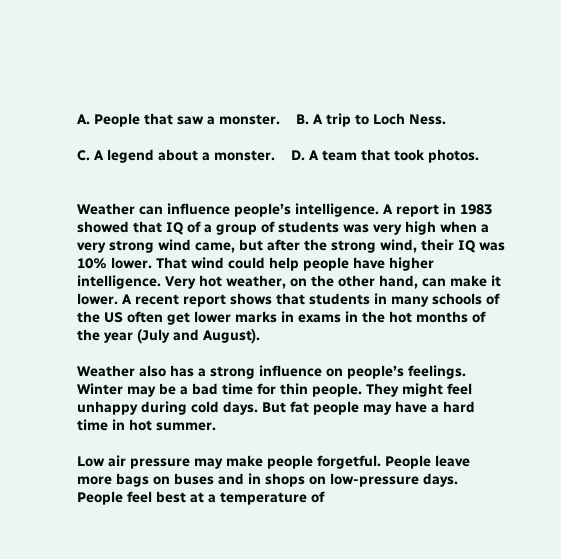A. People that saw a monster.    B. A trip to Loch Ness.

C. A legend about a monster.    D. A team that took photos.


Weather can influence people’s intelligence. A report in 1983 showed that IQ of a group of students was very high when a very strong wind came, but after the strong wind, their IQ was 10% lower. That wind could help people have higher intelligence. Very hot weather, on the other hand, can make it lower. A recent report shows that students in many schools of the US often get lower marks in exams in the hot months of the year (July and August).

Weather also has a strong influence on people’s feelings. Winter may be a bad time for thin people. They might feel unhappy during cold days. But fat people may have a hard time in hot summer.

Low air pressure may make people forgetful. People leave more bags on buses and in shops on low-pressure days. People feel best at a temperature of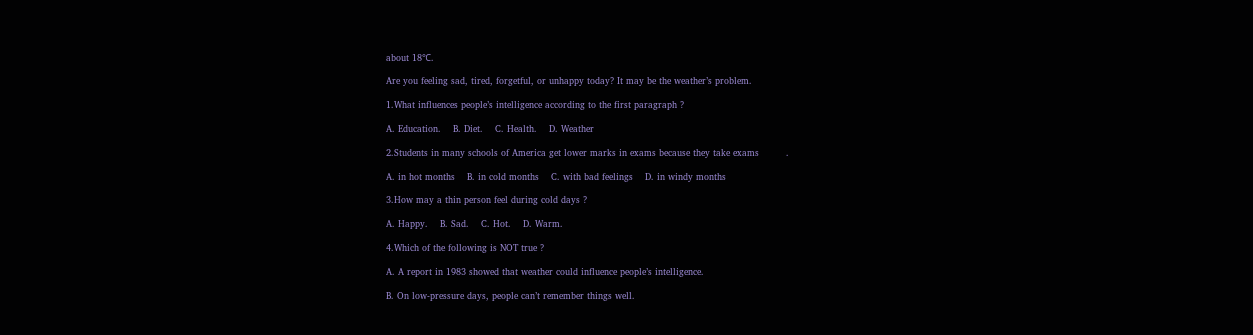about 18℃.

Are you feeling sad, tired, forgetful, or unhappy today? It may be the weather’s problem.

1.What influences people’s intelligence according to the first paragraph ?

A. Education.    B. Diet.    C. Health.    D. Weather

2.Students in many schools of America get lower marks in exams because they take exams         .

A. in hot months    B. in cold months    C. with bad feelings    D. in windy months

3.How may a thin person feel during cold days ?

A. Happy.    B. Sad.    C. Hot.    D. Warm.

4.Which of the following is NOT true ?

A. A report in 1983 showed that weather could influence people’s intelligence.

B. On low-pressure days, people can’t remember things well.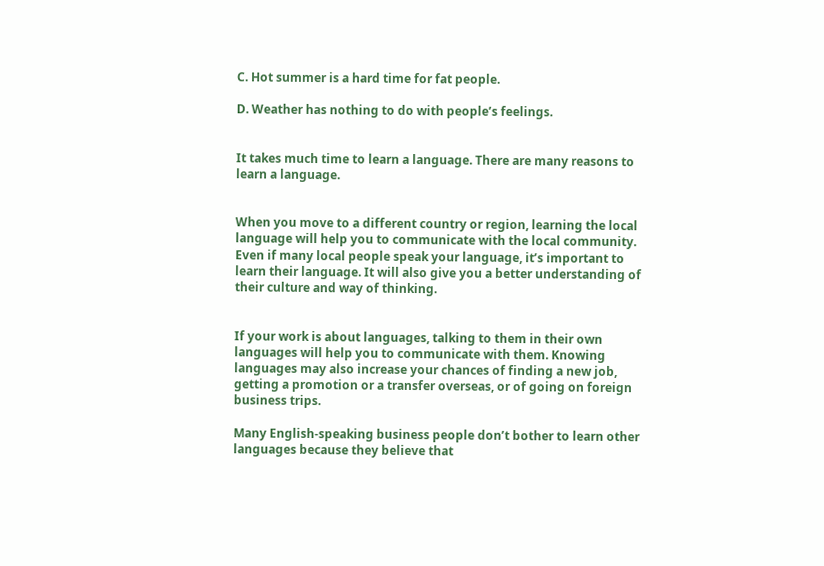C. Hot summer is a hard time for fat people.

D. Weather has nothing to do with people’s feelings.


It takes much time to learn a language. There are many reasons to learn a language.


When you move to a different country or region, learning the local language will help you to communicate with the local community. Even if many local people speak your language, it’s important to learn their language. It will also give you a better understanding of their culture and way of thinking.


If your work is about languages, talking to them in their own languages will help you to communicate with them. Knowing languages may also increase your chances of finding a new job, getting a promotion or a transfer overseas, or of going on foreign business trips.

Many English-speaking business people don’t bother to learn other languages because they believe that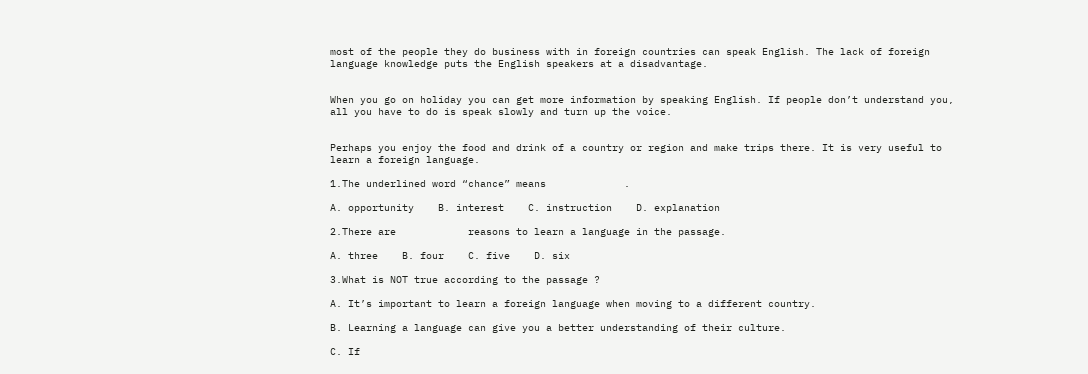most of the people they do business with in foreign countries can speak English. The lack of foreign language knowledge puts the English speakers at a disadvantage.


When you go on holiday you can get more information by speaking English. If people don’t understand you, all you have to do is speak slowly and turn up the voice.


Perhaps you enjoy the food and drink of a country or region and make trips there. It is very useful to learn a foreign language.

1.The underlined word “chance” means             .

A. opportunity    B. interest    C. instruction    D. explanation

2.There are            reasons to learn a language in the passage.

A. three    B. four    C. five    D. six

3.What is NOT true according to the passage ?

A. It’s important to learn a foreign language when moving to a different country.

B. Learning a language can give you a better understanding of their culture.

C. If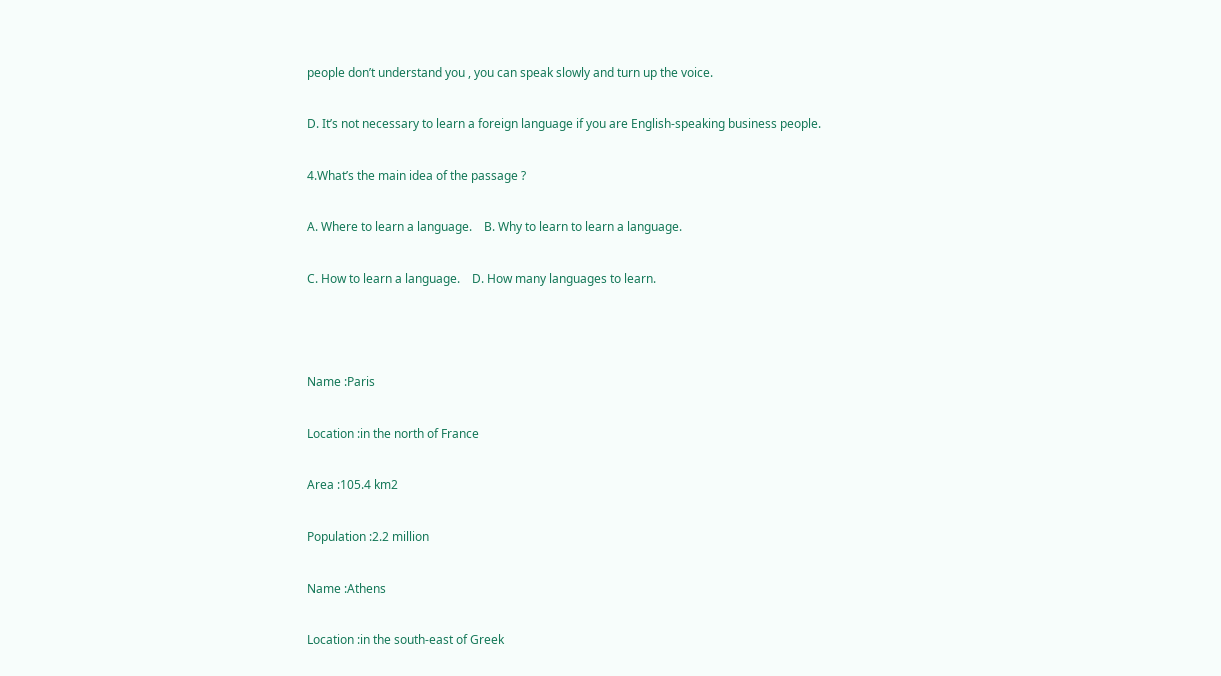people don’t understand you , you can speak slowly and turn up the voice.

D. It’s not necessary to learn a foreign language if you are English-speaking business people.

4.What’s the main idea of the passage ?

A. Where to learn a language.    B. Why to learn to learn a language.

C. How to learn a language.    D. How many languages to learn.



Name :Paris

Location :in the north of France

Area :105.4 km2

Population :2.2 million

Name :Athens

Location :in the south-east of Greek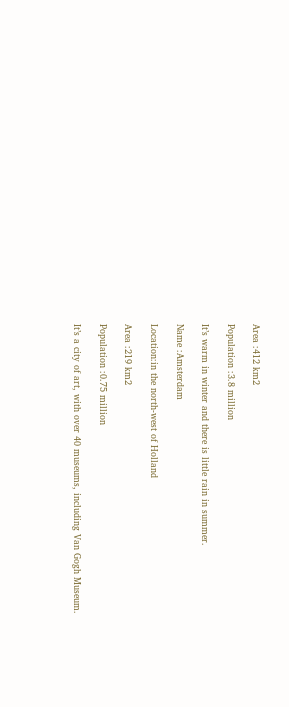Area :412 km2

Population :3.8 million

It’s warm in winter and there is little rain in summer.

Name :Amsterdam

Location:in the north-west of Holland

Area :219 km2

Population :0.75 million

It’s a city of art, with over 40 museums, including Van Gogh Museum.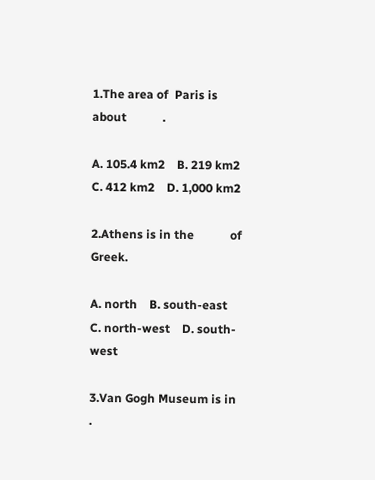1.The area of  Paris is about            .

A. 105.4 km2    B. 219 km2    C. 412 km2    D. 1,000 km2

2.Athens is in the            of Greek.

A. north    B. south-east    C. north-west    D. south-west

3.Van Gogh Museum is in            .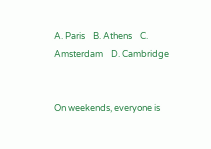A. Paris    B. Athens    C. Amsterdam    D. Cambridge


On weekends, everyone is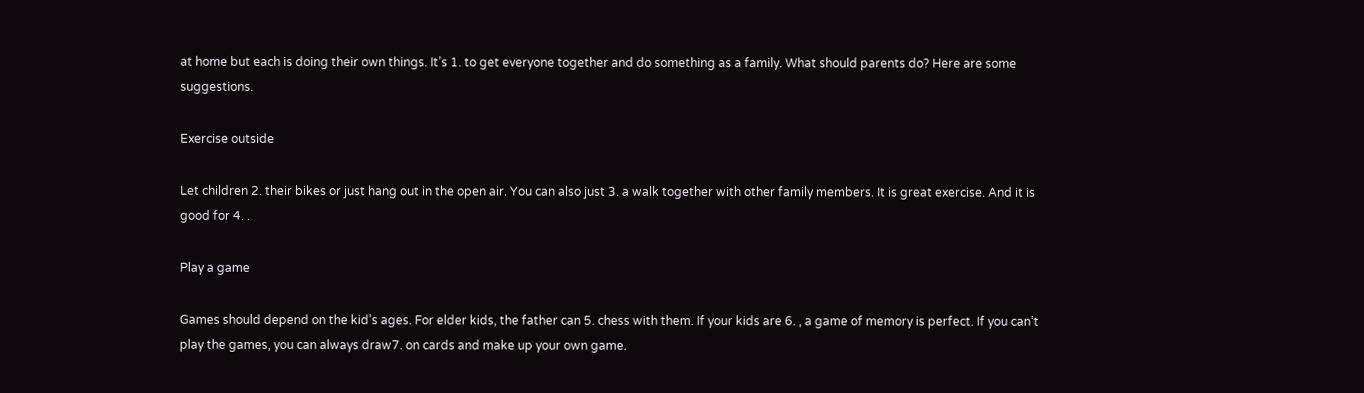at home but each is doing their own things. It’s 1. to get everyone together and do something as a family. What should parents do? Here are some suggestions.

Exercise outside

Let children 2. their bikes or just hang out in the open air. You can also just 3. a walk together with other family members. It is great exercise. And it is good for 4. .

Play a game

Games should depend on the kid’s ages. For elder kids, the father can 5. chess with them. If your kids are 6. , a game of memory is perfect. If you can’t play the games, you can always draw7. on cards and make up your own game.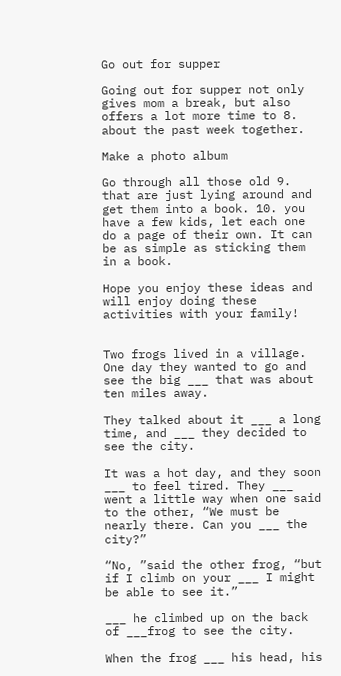Go out for supper

Going out for supper not only gives mom a break, but also offers a lot more time to 8. about the past week together.

Make a photo album

Go through all those old 9. that are just lying around and get them into a book. 10. you have a few kids, let each one do a page of their own. It can be as simple as sticking them in a book.

Hope you enjoy these ideas and will enjoy doing these activities with your family!


Two frogs lived in a village. One day they wanted to go and see the big ___ that was about ten miles away.

They talked about it ___ a long time, and ___ they decided to see the city.

It was a hot day, and they soon ___ to feel tired. They ___ went a little way when one said to the other, “We must be nearly there. Can you ___ the city?”

“No, ”said the other frog, “but if I climb on your ___ I might be able to see it.”

___ he climbed up on the back of ___frog to see the city.

When the frog ___ his head, his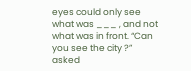eyes could only see what was ___ , and not what was in front. “Can you see the city ?” asked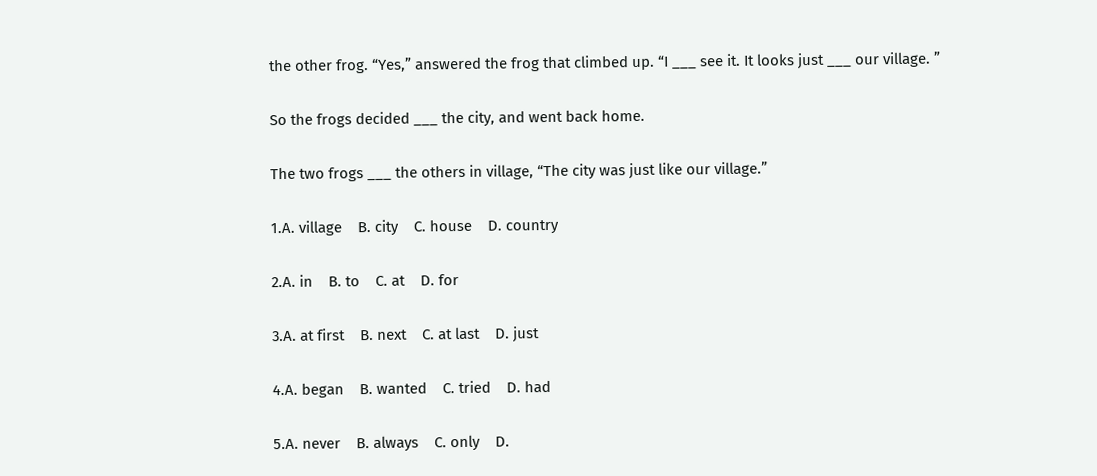the other frog. “Yes,” answered the frog that climbed up. “I ___ see it. It looks just ___ our village. ”

So the frogs decided ___ the city, and went back home.

The two frogs ___ the others in village, “The city was just like our village.”

1.A. village    B. city    C. house    D. country

2.A. in    B. to    C. at    D. for

3.A. at first    B. next    C. at last    D. just

4.A. began    B. wanted    C. tried    D. had

5.A. never    B. always    C. only    D.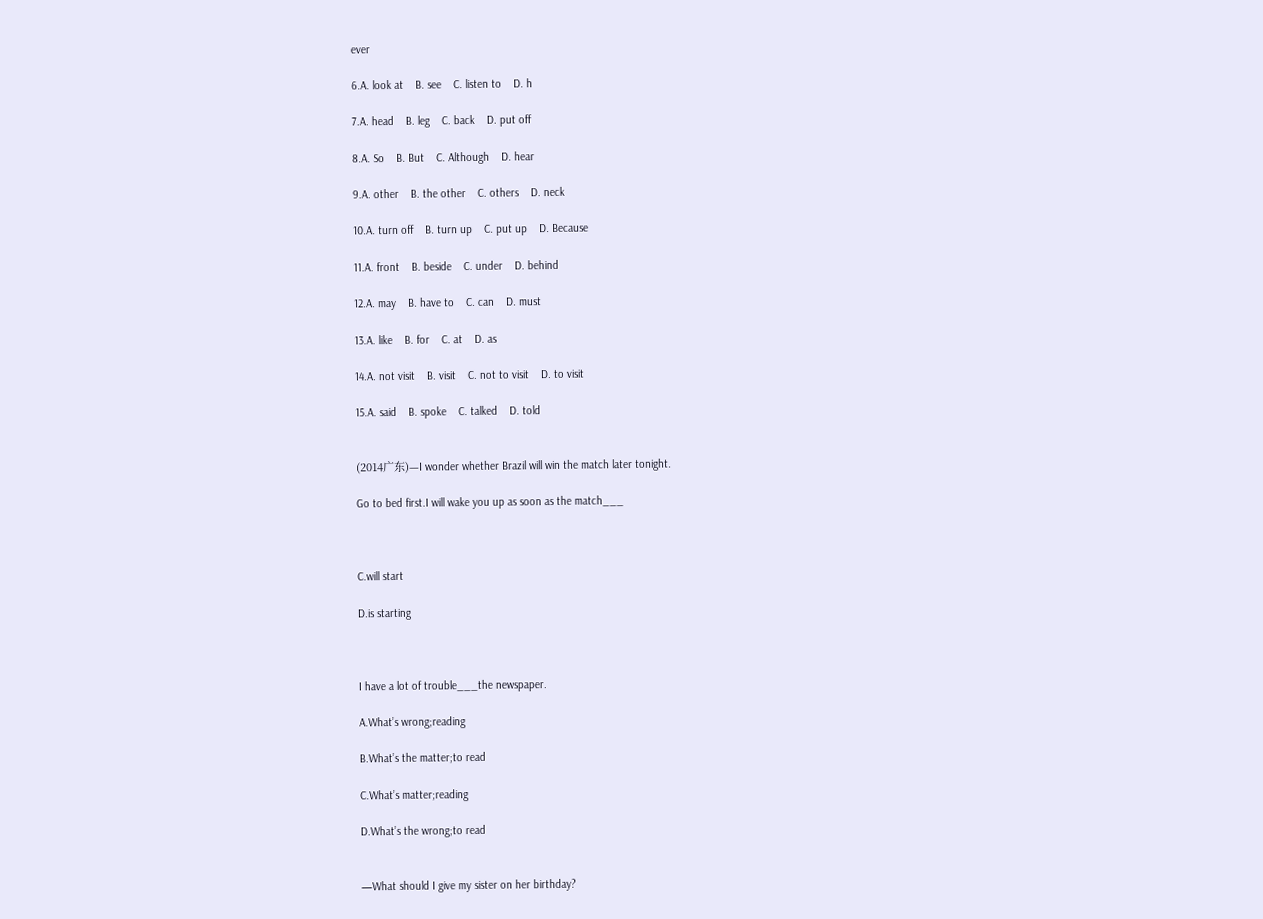ever

6.A. look at    B. see    C. listen to    D. h

7.A. head    B. leg    C. back    D. put off

8.A. So    B. But    C. Although    D. hear

9.A. other    B. the other    C. others    D. neck

10.A. turn off    B. turn up    C. put up    D. Because

11.A. front    B. beside    C. under    D. behind

12.A. may    B. have to    C. can    D. must

13.A. like    B. for    C. at    D. as

14.A. not visit    B. visit    C. not to visit    D. to visit

15.A. said    B. spoke    C. talked    D. told


(2014广东)—I wonder whether Brazil will win the match later tonight.

Go to bed first.I will wake you up as soon as the match___



C.will start

D.is starting



I have a lot of trouble___the newspaper.

A.What’s wrong;reading

B.What’s the matter;to read

C.What’s matter;reading

D.What’s the wrong;to read


—What should I give my sister on her birthday?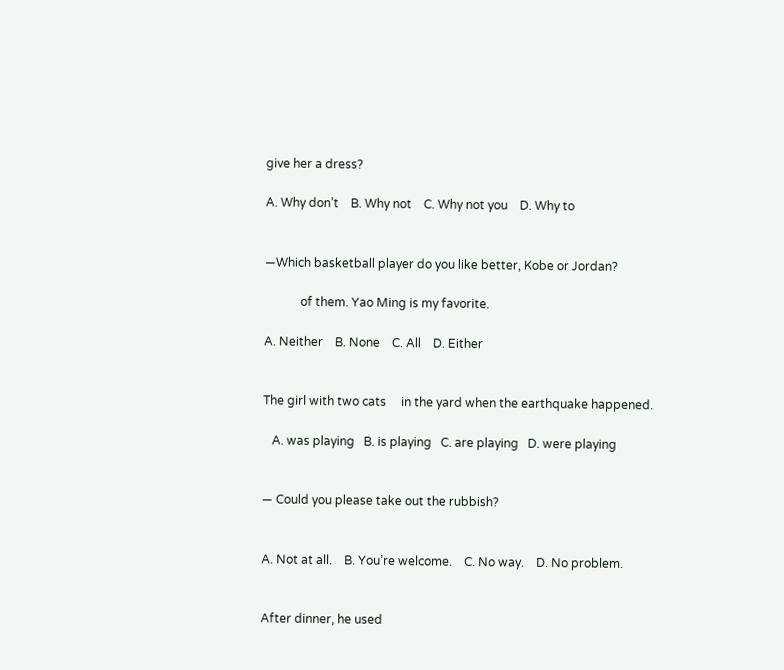give her a dress?

A. Why don’t    B. Why not    C. Why not you    D. Why to


—Which basketball player do you like better, Kobe or Jordan?

            of them. Yao Ming is my favorite.

A. Neither    B. None    C. All    D. Either


The girl with two cats     in the yard when the earthquake happened.

   A. was playing   B. is playing   C. are playing   D. were playing


— Could you please take out the rubbish?


A. Not at all.    B. You’re welcome.    C. No way.    D. No problem.


After dinner, he used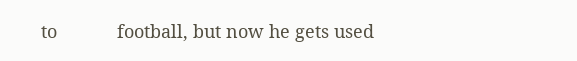to            football, but now he gets used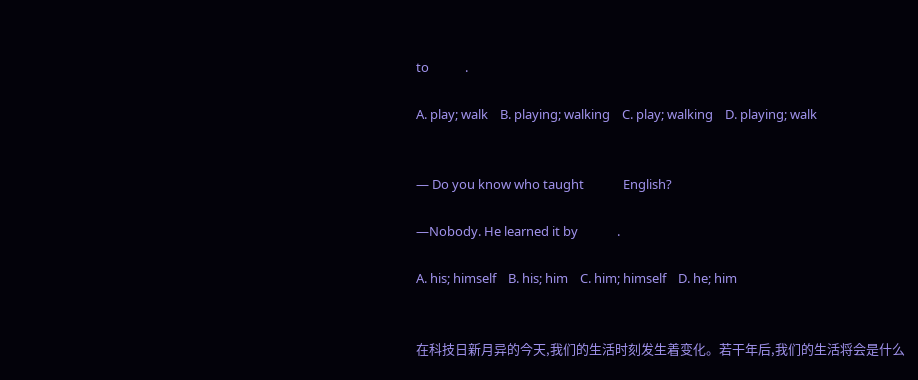to            .

A. play; walk    B. playing; walking    C. play; walking    D. playing; walk


— Do you know who taught             English?

—Nobody. He learned it by             .

A. his; himself    B. his; him    C. him; himself    D. he; him


在科技日新月异的今天,我们的生活时刻发生着变化。若干年后,我们的生活将会是什么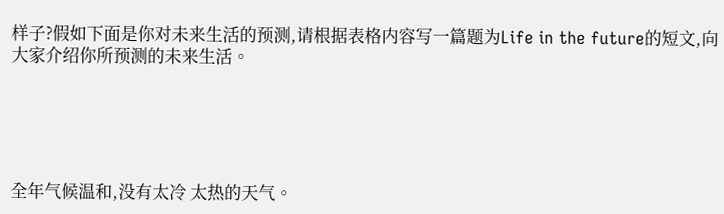样子?假如下面是你对未来生活的预测,请根据表格内容写一篇题为Life in the future的短文,向大家介绍你所预测的未来生活。





全年气候温和,没有太冷 太热的天气。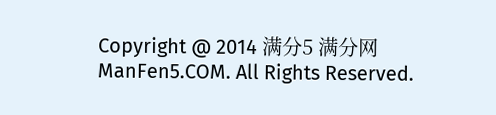Copyright @ 2014 满分5 满分网 ManFen5.COM. All Rights Reserved.